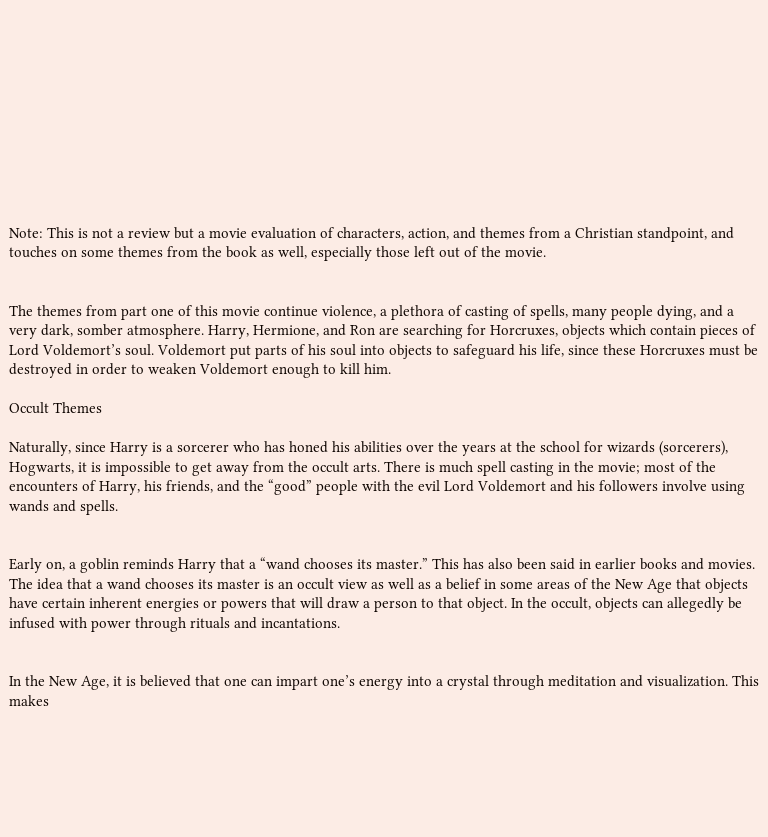Note: This is not a review but a movie evaluation of characters, action, and themes from a Christian standpoint, and touches on some themes from the book as well, especially those left out of the movie.


The themes from part one of this movie continue violence, a plethora of casting of spells, many people dying, and a very dark, somber atmosphere. Harry, Hermione, and Ron are searching for Horcruxes, objects which contain pieces of Lord Voldemort’s soul. Voldemort put parts of his soul into objects to safeguard his life, since these Horcruxes must be destroyed in order to weaken Voldemort enough to kill him.

Occult Themes

Naturally, since Harry is a sorcerer who has honed his abilities over the years at the school for wizards (sorcerers), Hogwarts, it is impossible to get away from the occult arts. There is much spell casting in the movie; most of the encounters of Harry, his friends, and the “good” people with the evil Lord Voldemort and his followers involve using wands and spells.


Early on, a goblin reminds Harry that a “wand chooses its master.” This has also been said in earlier books and movies. The idea that a wand chooses its master is an occult view as well as a belief in some areas of the New Age that objects have certain inherent energies or powers that will draw a person to that object. In the occult, objects can allegedly be infused with power through rituals and incantations.


In the New Age, it is believed that one can impart one’s energy into a crystal through meditation and visualization. This makes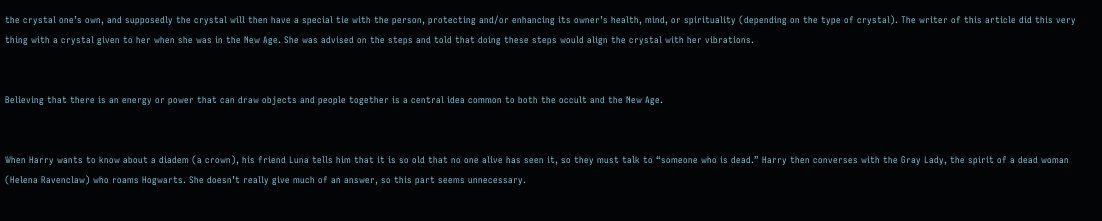the crystal one’s own, and supposedly the crystal will then have a special tie with the person, protecting and/or enhancing its owner’s health, mind, or spirituality (depending on the type of crystal). The writer of this article did this very thing with a crystal given to her when she was in the New Age. She was advised on the steps and told that doing these steps would align the crystal with her vibrations.


Believing that there is an energy or power that can draw objects and people together is a central idea common to both the occult and the New Age.


When Harry wants to know about a diadem (a crown), his friend Luna tells him that it is so old that no one alive has seen it, so they must talk to “someone who is dead.” Harry then converses with the Gray Lady, the spirit of a dead woman (Helena Ravenclaw) who roams Hogwarts. She doesn’t really give much of an answer, so this part seems unnecessary.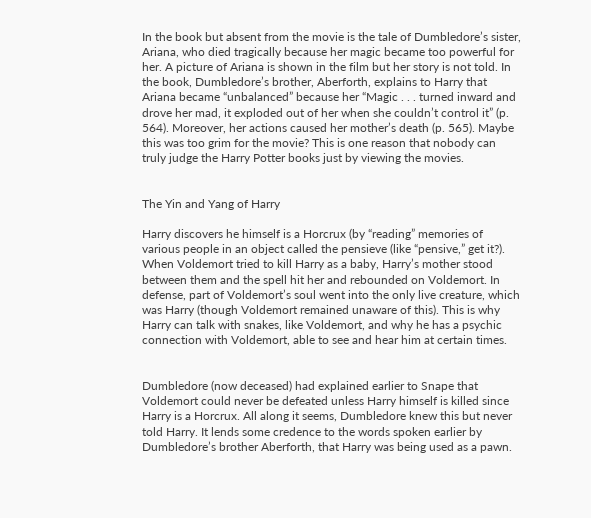In the book but absent from the movie is the tale of Dumbledore’s sister, Ariana, who died tragically because her magic became too powerful for her. A picture of Ariana is shown in the film but her story is not told. In the book, Dumbledore’s brother, Aberforth, explains to Harry that Ariana became “unbalanced” because her “Magic . . . turned inward and drove her mad, it exploded out of her when she couldn’t control it” (p. 564). Moreover, her actions caused her mother’s death (p. 565). Maybe this was too grim for the movie? This is one reason that nobody can truly judge the Harry Potter books just by viewing the movies.


The Yin and Yang of Harry

Harry discovers he himself is a Horcrux (by “reading” memories of various people in an object called the pensieve (like “pensive,” get it?). When Voldemort tried to kill Harry as a baby, Harry’s mother stood between them and the spell hit her and rebounded on Voldemort. In defense, part of Voldemort’s soul went into the only live creature, which was Harry (though Voldemort remained unaware of this). This is why Harry can talk with snakes, like Voldemort, and why he has a psychic connection with Voldemort, able to see and hear him at certain times.


Dumbledore (now deceased) had explained earlier to Snape that Voldemort could never be defeated unless Harry himself is killed since Harry is a Horcrux. All along it seems, Dumbledore knew this but never told Harry. It lends some credence to the words spoken earlier by Dumbledore’s brother Aberforth, that Harry was being used as a pawn.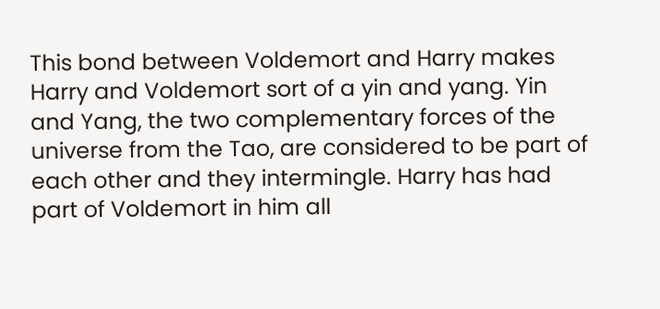This bond between Voldemort and Harry makes Harry and Voldemort sort of a yin and yang. Yin and Yang, the two complementary forces of the universe from the Tao, are considered to be part of each other and they intermingle. Harry has had part of Voldemort in him all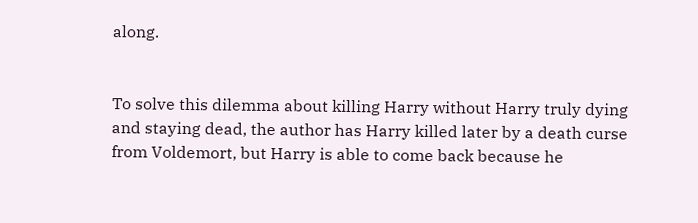along.


To solve this dilemma about killing Harry without Harry truly dying and staying dead, the author has Harry killed later by a death curse from Voldemort, but Harry is able to come back because he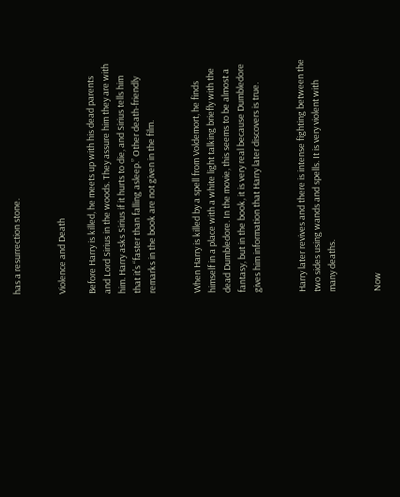has a resurrection stone.


Violence and Death

Before Harry is killed, he meets up with his dead parents and Lord Sirius in the woods. They assure him they are with him. Harry asks Sirius if it hurts to die, and Sirius tells him that it’s “faster than falling asleep.” Other death-friendly remarks in the book are not given in the film.


When Harry is killed by a spell from Voldemort, he finds himself in a place with a white light talking briefly with the dead Dumbledore. In the movie, this seems to be almost a fantasy, but in the book, it is very real because Dumbledore gives him information that Harry later discovers is true.


Harry later revives and there is intense fighting between the two sides using wands and spells. It is very violent with many deaths.


Now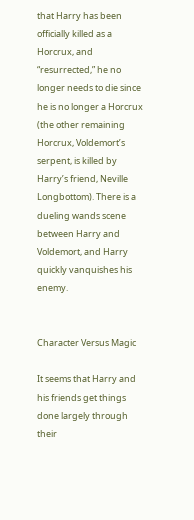that Harry has been officially killed as a Horcrux, and “resurrected,” he no longer needs to die since he is no longer a Horcrux (the other remaining Horcrux, Voldemort’s serpent, is killed by Harry’s friend, Neville Longbottom). There is a dueling wands scene between Harry and Voldemort, and Harry quickly vanquishes his enemy.


Character Versus Magic

It seems that Harry and his friends get things done largely through their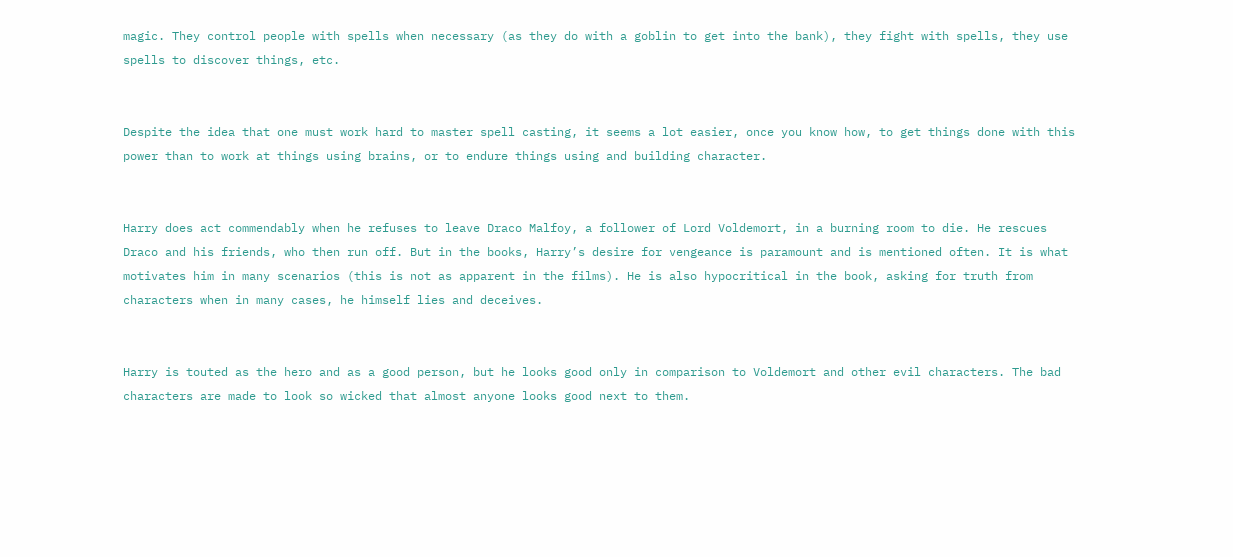magic. They control people with spells when necessary (as they do with a goblin to get into the bank), they fight with spells, they use spells to discover things, etc.


Despite the idea that one must work hard to master spell casting, it seems a lot easier, once you know how, to get things done with this power than to work at things using brains, or to endure things using and building character.


Harry does act commendably when he refuses to leave Draco Malfoy, a follower of Lord Voldemort, in a burning room to die. He rescues Draco and his friends, who then run off. But in the books, Harry’s desire for vengeance is paramount and is mentioned often. It is what motivates him in many scenarios (this is not as apparent in the films). He is also hypocritical in the book, asking for truth from characters when in many cases, he himself lies and deceives.


Harry is touted as the hero and as a good person, but he looks good only in comparison to Voldemort and other evil characters. The bad characters are made to look so wicked that almost anyone looks good next to them.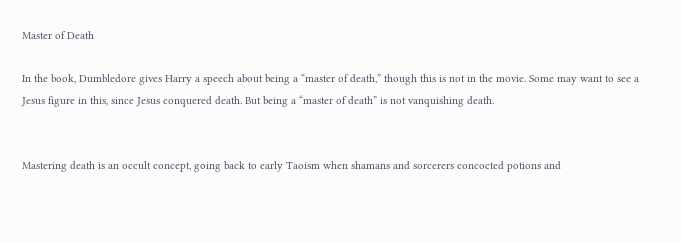Master of Death

In the book, Dumbledore gives Harry a speech about being a “master of death,” though this is not in the movie. Some may want to see a Jesus figure in this, since Jesus conquered death. But being a “master of death” is not vanquishing death.


Mastering death is an occult concept, going back to early Taoism when shamans and sorcerers concocted potions and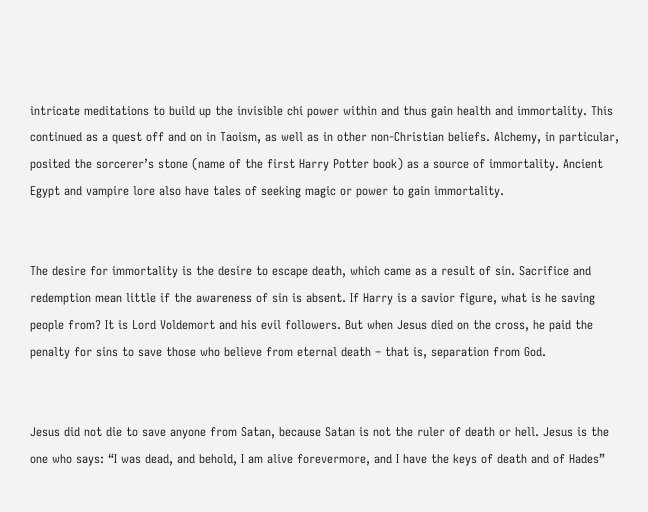intricate meditations to build up the invisible chi power within and thus gain health and immortality. This continued as a quest off and on in Taoism, as well as in other non-Christian beliefs. Alchemy, in particular, posited the sorcerer’s stone (name of the first Harry Potter book) as a source of immortality. Ancient Egypt and vampire lore also have tales of seeking magic or power to gain immortality.


The desire for immortality is the desire to escape death, which came as a result of sin. Sacrifice and redemption mean little if the awareness of sin is absent. If Harry is a savior figure, what is he saving people from? It is Lord Voldemort and his evil followers. But when Jesus died on the cross, he paid the penalty for sins to save those who believe from eternal death – that is, separation from God.


Jesus did not die to save anyone from Satan, because Satan is not the ruler of death or hell. Jesus is the one who says: “I was dead, and behold, I am alive forevermore, and I have the keys of death and of Hades”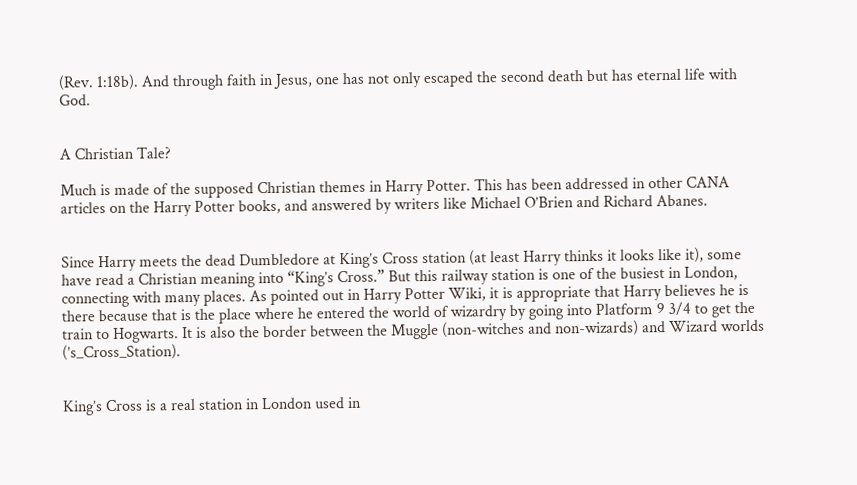(Rev. 1:18b). And through faith in Jesus, one has not only escaped the second death but has eternal life with God.


A Christian Tale?

Much is made of the supposed Christian themes in Harry Potter. This has been addressed in other CANA articles on the Harry Potter books, and answered by writers like Michael O’Brien and Richard Abanes.


Since Harry meets the dead Dumbledore at King’s Cross station (at least Harry thinks it looks like it), some have read a Christian meaning into “King’s Cross.” But this railway station is one of the busiest in London, connecting with many places. As pointed out in Harry Potter Wiki, it is appropriate that Harry believes he is there because that is the place where he entered the world of wizardry by going into Platform 9 3/4 to get the train to Hogwarts. It is also the border between the Muggle (non-witches and non-wizards) and Wizard worlds (’s_Cross_Station).


King’s Cross is a real station in London used in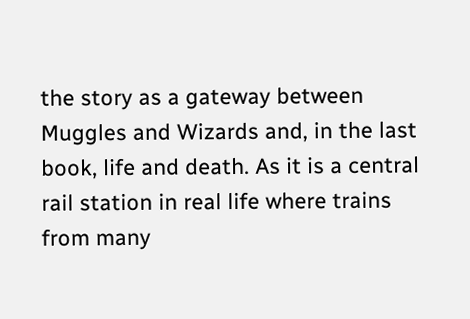the story as a gateway between Muggles and Wizards and, in the last book, life and death. As it is a central rail station in real life where trains from many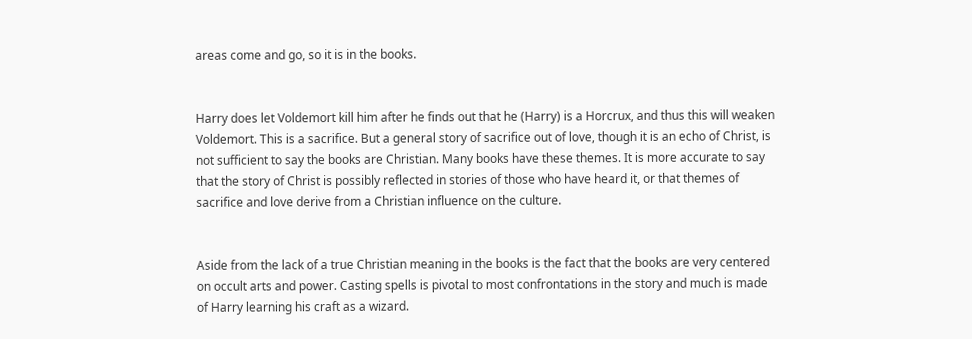areas come and go, so it is in the books.


Harry does let Voldemort kill him after he finds out that he (Harry) is a Horcrux, and thus this will weaken Voldemort. This is a sacrifice. But a general story of sacrifice out of love, though it is an echo of Christ, is not sufficient to say the books are Christian. Many books have these themes. It is more accurate to say that the story of Christ is possibly reflected in stories of those who have heard it, or that themes of sacrifice and love derive from a Christian influence on the culture.


Aside from the lack of a true Christian meaning in the books is the fact that the books are very centered on occult arts and power. Casting spells is pivotal to most confrontations in the story and much is made of Harry learning his craft as a wizard.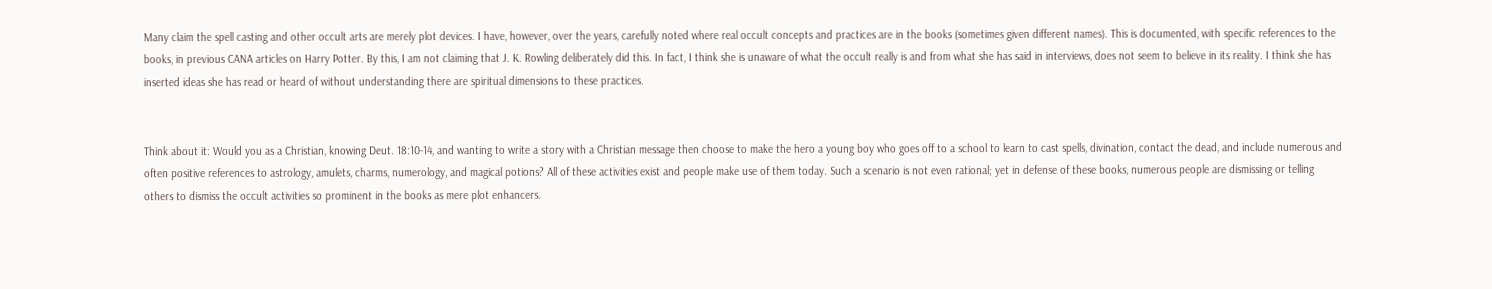Many claim the spell casting and other occult arts are merely plot devices. I have, however, over the years, carefully noted where real occult concepts and practices are in the books (sometimes given different names). This is documented, with specific references to the books, in previous CANA articles on Harry Potter. By this, I am not claiming that J. K. Rowling deliberately did this. In fact, I think she is unaware of what the occult really is and from what she has said in interviews, does not seem to believe in its reality. I think she has inserted ideas she has read or heard of without understanding there are spiritual dimensions to these practices.


Think about it: Would you as a Christian, knowing Deut. 18:10-14, and wanting to write a story with a Christian message then choose to make the hero a young boy who goes off to a school to learn to cast spells, divination, contact the dead, and include numerous and often positive references to astrology, amulets, charms, numerology, and magical potions? All of these activities exist and people make use of them today. Such a scenario is not even rational; yet in defense of these books, numerous people are dismissing or telling others to dismiss the occult activities so prominent in the books as mere plot enhancers.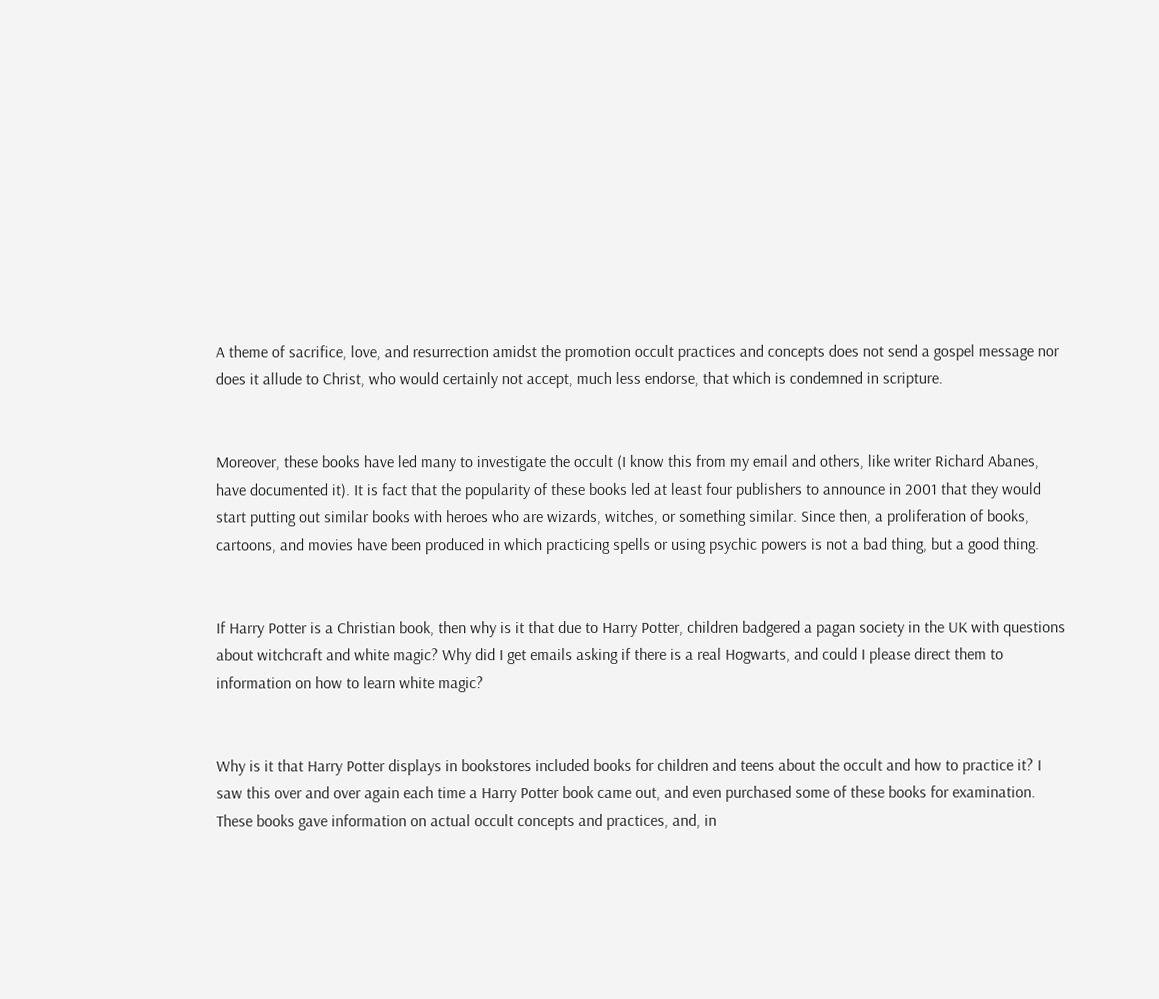A theme of sacrifice, love, and resurrection amidst the promotion occult practices and concepts does not send a gospel message nor does it allude to Christ, who would certainly not accept, much less endorse, that which is condemned in scripture.


Moreover, these books have led many to investigate the occult (I know this from my email and others, like writer Richard Abanes, have documented it). It is fact that the popularity of these books led at least four publishers to announce in 2001 that they would start putting out similar books with heroes who are wizards, witches, or something similar. Since then, a proliferation of books, cartoons, and movies have been produced in which practicing spells or using psychic powers is not a bad thing, but a good thing.


If Harry Potter is a Christian book, then why is it that due to Harry Potter, children badgered a pagan society in the UK with questions about witchcraft and white magic? Why did I get emails asking if there is a real Hogwarts, and could I please direct them to information on how to learn white magic?


Why is it that Harry Potter displays in bookstores included books for children and teens about the occult and how to practice it? I saw this over and over again each time a Harry Potter book came out, and even purchased some of these books for examination. These books gave information on actual occult concepts and practices, and, in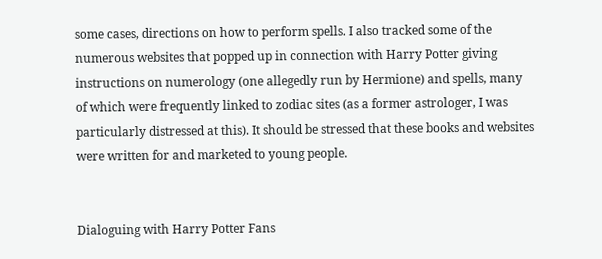some cases, directions on how to perform spells. I also tracked some of the numerous websites that popped up in connection with Harry Potter giving instructions on numerology (one allegedly run by Hermione) and spells, many of which were frequently linked to zodiac sites (as a former astrologer, I was particularly distressed at this). It should be stressed that these books and websites were written for and marketed to young people.


Dialoguing with Harry Potter Fans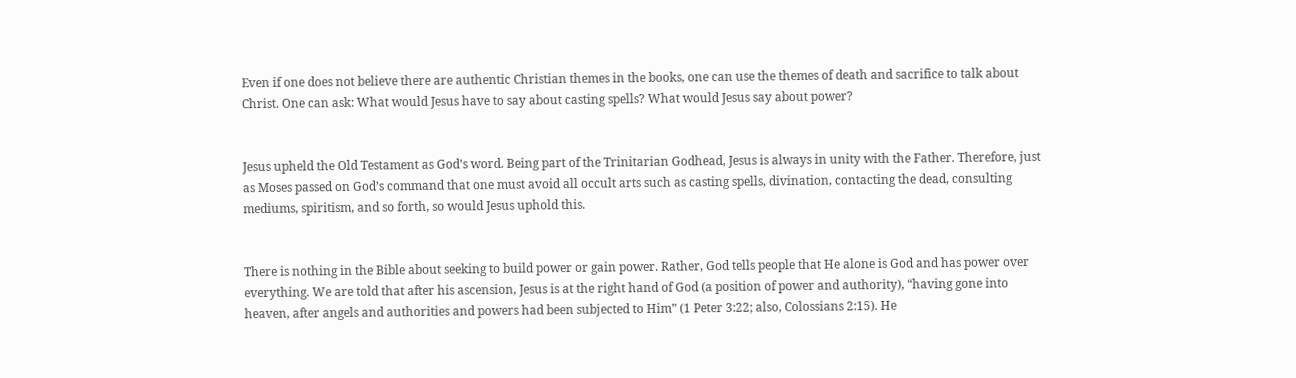Even if one does not believe there are authentic Christian themes in the books, one can use the themes of death and sacrifice to talk about Christ. One can ask: What would Jesus have to say about casting spells? What would Jesus say about power?


Jesus upheld the Old Testament as God’s word. Being part of the Trinitarian Godhead, Jesus is always in unity with the Father. Therefore, just as Moses passed on God’s command that one must avoid all occult arts such as casting spells, divination, contacting the dead, consulting mediums, spiritism, and so forth, so would Jesus uphold this.


There is nothing in the Bible about seeking to build power or gain power. Rather, God tells people that He alone is God and has power over everything. We are told that after his ascension, Jesus is at the right hand of God (a position of power and authority), “having gone into heaven, after angels and authorities and powers had been subjected to Him” (1 Peter 3:22; also, Colossians 2:15). He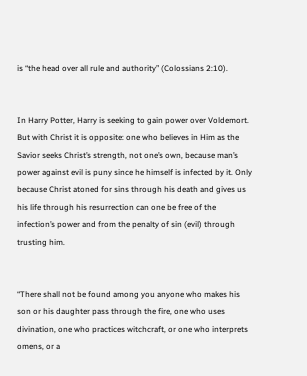is “the head over all rule and authority” (Colossians 2:10).


In Harry Potter, Harry is seeking to gain power over Voldemort. But with Christ it is opposite: one who believes in Him as the Savior seeks Christ’s strength, not one’s own, because man’s power against evil is puny since he himself is infected by it. Only because Christ atoned for sins through his death and gives us his life through his resurrection can one be free of the infection’s power and from the penalty of sin (evil) through trusting him.


“There shall not be found among you anyone who makes his son or his daughter pass through the fire, one who uses divination, one who practices witchcraft, or one who interprets omens, or a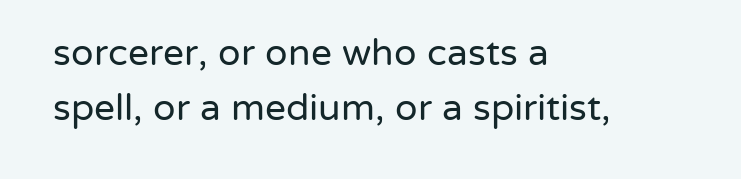sorcerer, or one who casts a spell, or a medium, or a spiritist,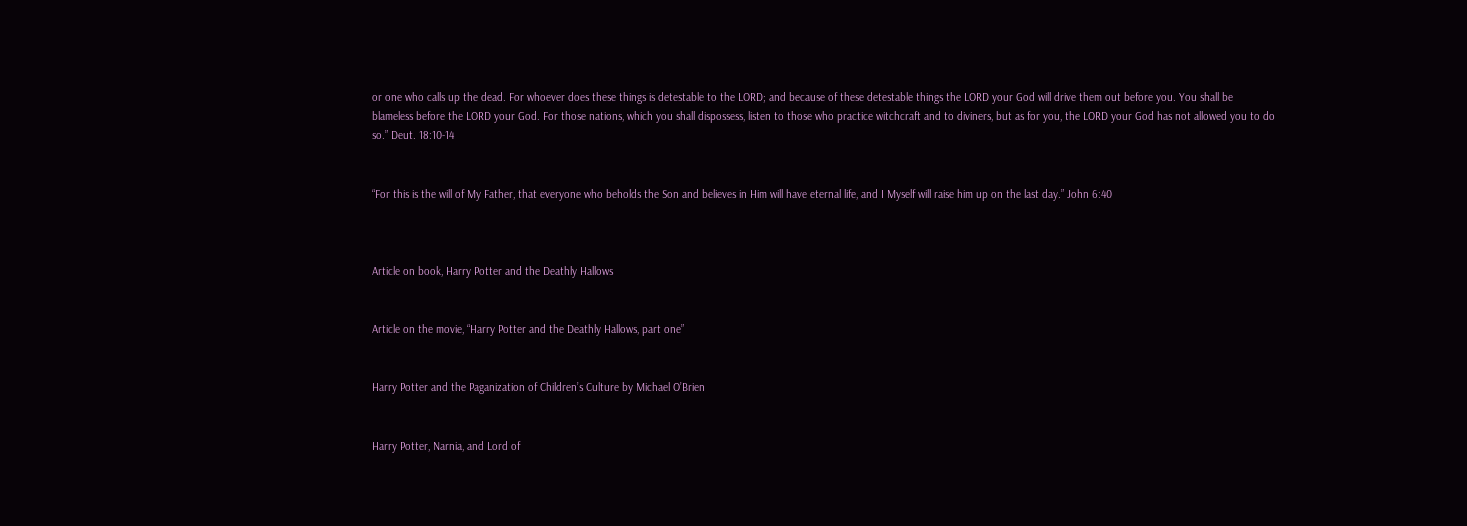or one who calls up the dead. For whoever does these things is detestable to the LORD; and because of these detestable things the LORD your God will drive them out before you. You shall be blameless before the LORD your God. For those nations, which you shall dispossess, listen to those who practice witchcraft and to diviners, but as for you, the LORD your God has not allowed you to do so.” Deut. 18:10-14


“For this is the will of My Father, that everyone who beholds the Son and believes in Him will have eternal life, and I Myself will raise him up on the last day.” John 6:40



Article on book, Harry Potter and the Deathly Hallows


Article on the movie, “Harry Potter and the Deathly Hallows, part one”


Harry Potter and the Paganization of Children’s Culture by Michael O’Brien


Harry Potter, Narnia, and Lord of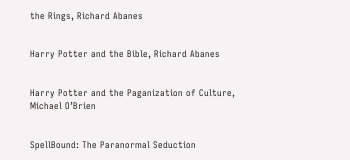the Rings, Richard Abanes


Harry Potter and the Bible, Richard Abanes


Harry Potter and the Paganization of Culture, Michael O’Brien


SpellBound: The Paranormal Seduction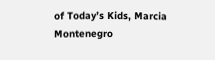of Today’s Kids, Marcia Montenegro